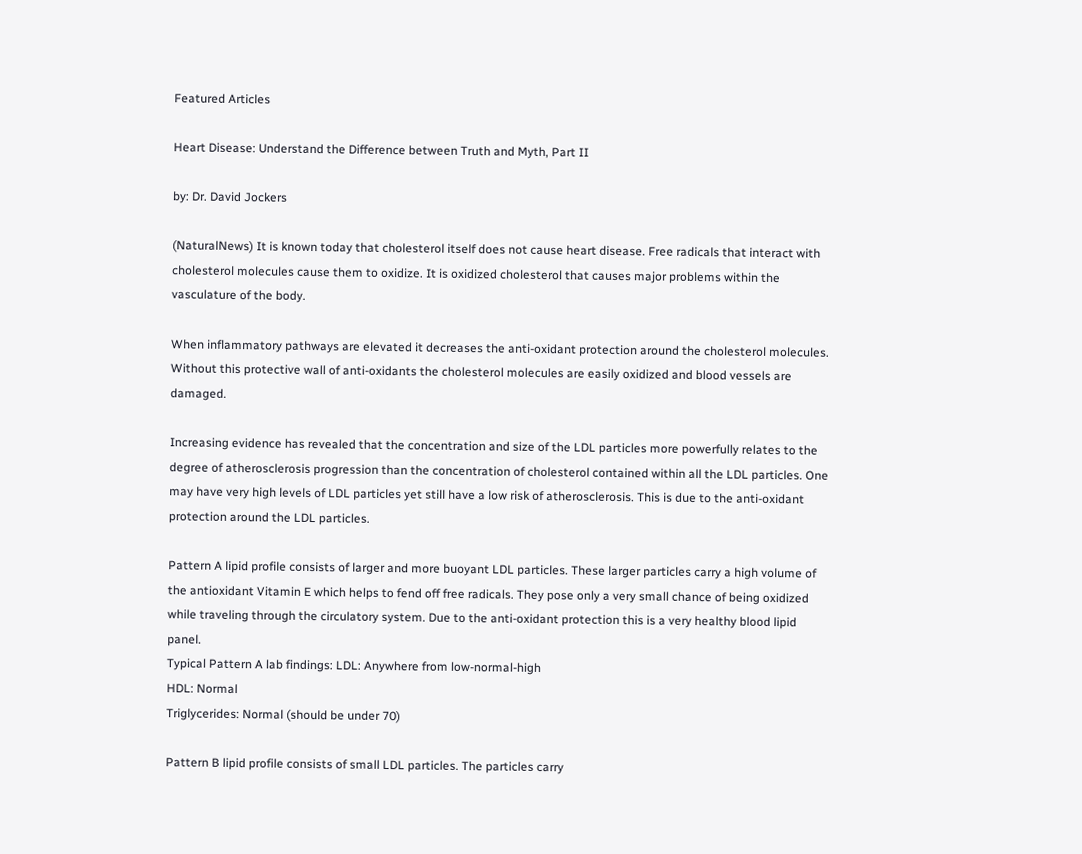Featured Articles

Heart Disease: Understand the Difference between Truth and Myth, Part II

by: Dr. David Jockers

(NaturalNews) It is known today that cholesterol itself does not cause heart disease. Free radicals that interact with cholesterol molecules cause them to oxidize. It is oxidized cholesterol that causes major problems within the vasculature of the body.

When inflammatory pathways are elevated it decreases the anti-oxidant protection around the cholesterol molecules. Without this protective wall of anti-oxidants the cholesterol molecules are easily oxidized and blood vessels are damaged.

Increasing evidence has revealed that the concentration and size of the LDL particles more powerfully relates to the degree of atherosclerosis progression than the concentration of cholesterol contained within all the LDL particles. One may have very high levels of LDL particles yet still have a low risk of atherosclerosis. This is due to the anti-oxidant protection around the LDL particles.

Pattern A lipid profile consists of larger and more buoyant LDL particles. These larger particles carry a high volume of the antioxidant Vitamin E which helps to fend off free radicals. They pose only a very small chance of being oxidized while traveling through the circulatory system. Due to the anti-oxidant protection this is a very healthy blood lipid panel.
Typical Pattern A lab findings: LDL: Anywhere from low-normal-high
HDL: Normal
Triglycerides: Normal (should be under 70)

Pattern B lipid profile consists of small LDL particles. The particles carry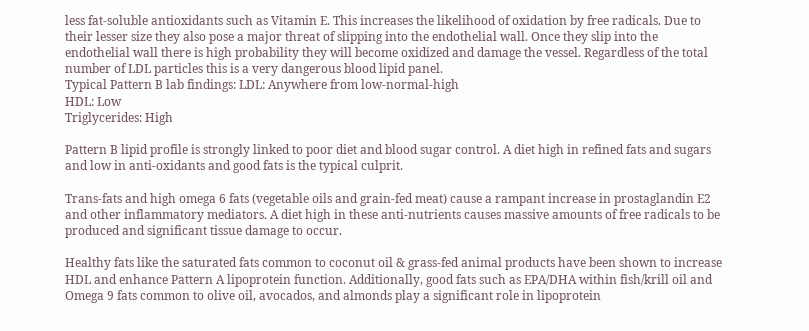less fat-soluble antioxidants such as Vitamin E. This increases the likelihood of oxidation by free radicals. Due to their lesser size they also pose a major threat of slipping into the endothelial wall. Once they slip into the endothelial wall there is high probability they will become oxidized and damage the vessel. Regardless of the total number of LDL particles this is a very dangerous blood lipid panel.
Typical Pattern B lab findings: LDL: Anywhere from low-normal-high
HDL: Low
Triglycerides: High

Pattern B lipid profile is strongly linked to poor diet and blood sugar control. A diet high in refined fats and sugars and low in anti-oxidants and good fats is the typical culprit.

Trans-fats and high omega 6 fats (vegetable oils and grain-fed meat) cause a rampant increase in prostaglandin E2 and other inflammatory mediators. A diet high in these anti-nutrients causes massive amounts of free radicals to be produced and significant tissue damage to occur.

Healthy fats like the saturated fats common to coconut oil & grass-fed animal products have been shown to increase HDL and enhance Pattern A lipoprotein function. Additionally, good fats such as EPA/DHA within fish/krill oil and Omega 9 fats common to olive oil, avocados, and almonds play a significant role in lipoprotein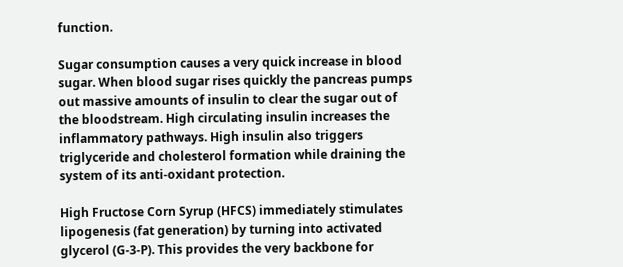function.

Sugar consumption causes a very quick increase in blood sugar. When blood sugar rises quickly the pancreas pumps out massive amounts of insulin to clear the sugar out of the bloodstream. High circulating insulin increases the inflammatory pathways. High insulin also triggers triglyceride and cholesterol formation while draining the system of its anti-oxidant protection.

High Fructose Corn Syrup (HFCS) immediately stimulates lipogenesis (fat generation) by turning into activated glycerol (G-3-P). This provides the very backbone for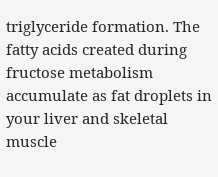triglyceride formation. The fatty acids created during fructose metabolism accumulate as fat droplets in your liver and skeletal muscle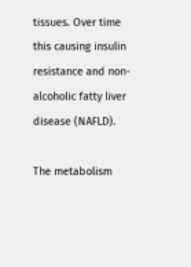tissues. Over time this causing insulin resistance and non-alcoholic fatty liver disease (NAFLD).

The metabolism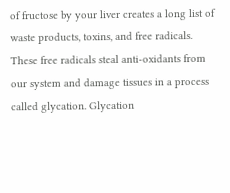of fructose by your liver creates a long list of waste products, toxins, and free radicals. These free radicals steal anti-oxidants from our system and damage tissues in a process called glycation. Glycation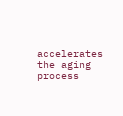accelerates the aging process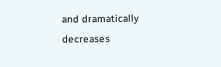and dramatically decreases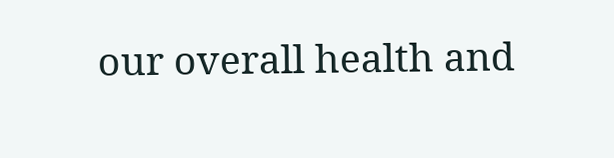our overall health and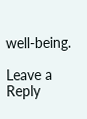well-being.

Leave a Reply